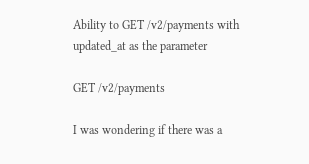Ability to GET /v2/payments with updated_at as the parameter

GET /v2/payments

I was wondering if there was a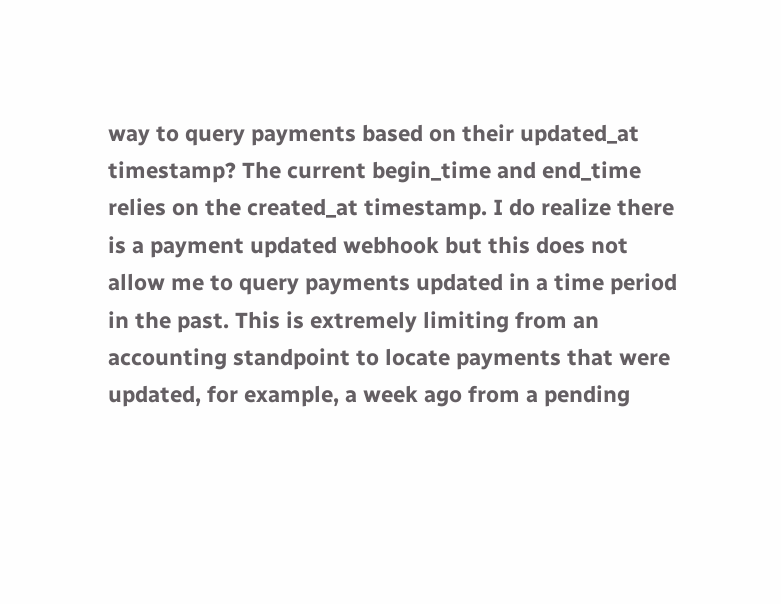way to query payments based on their updated_at timestamp? The current begin_time and end_time relies on the created_at timestamp. I do realize there is a payment updated webhook but this does not allow me to query payments updated in a time period in the past. This is extremely limiting from an accounting standpoint to locate payments that were updated, for example, a week ago from a pending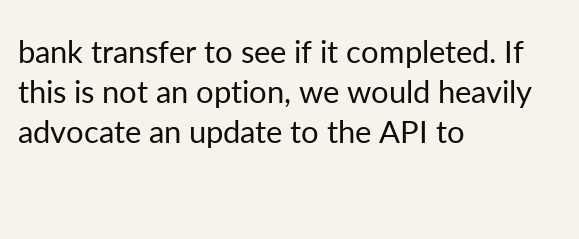bank transfer to see if it completed. If this is not an option, we would heavily advocate an update to the API to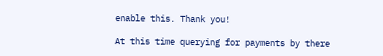enable this. Thank you!

At this time querying for payments by there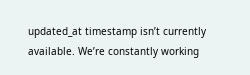updated_at timestamp isn’t currently available. We’re constantly working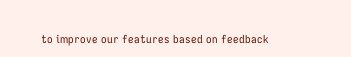to improve our features based on feedback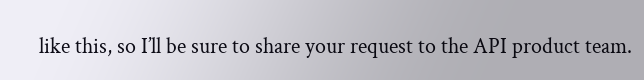like this, so I’ll be sure to share your request to the API product team.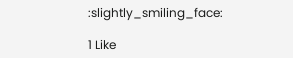:slightly_smiling_face:

1 Like